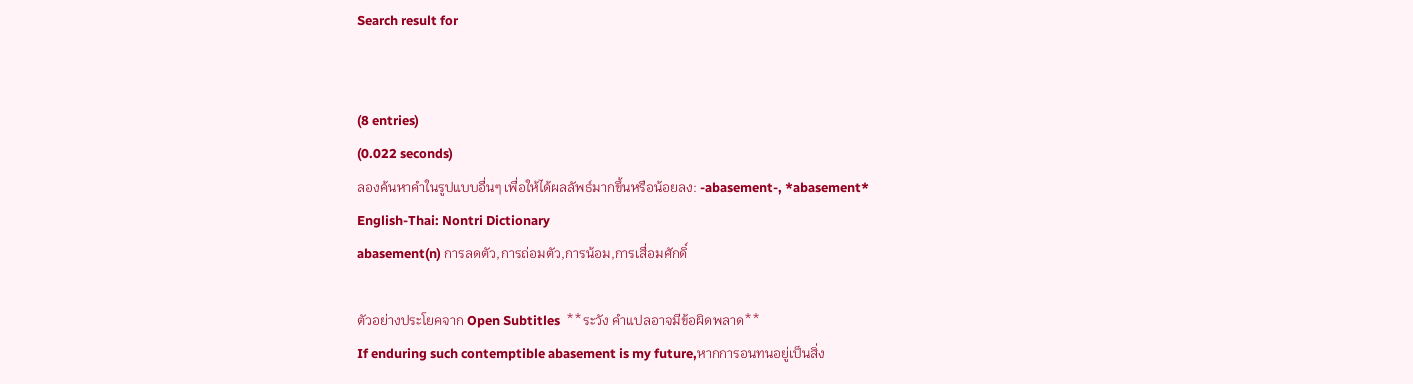Search result for


(8 entries)
(0.022 seconds)
ลองค้นหาคำในรูปแบบอื่นๆ เพื่อให้ได้ผลลัพธ์มากขึ้นหรือน้อยลง: -abasement-, *abasement*
English-Thai: Nontri Dictionary
abasement(n) การลดตัว,การถ่อมตัว,การน้อม,การเสื่อมศักดิ์

ตัวอย่างประโยคจาก Open Subtitles  **ระวัง คำแปลอาจมีข้อผิดพลาด**
If enduring such contemptible abasement is my future,หากการอนทนอยู่เป็นสิ่ง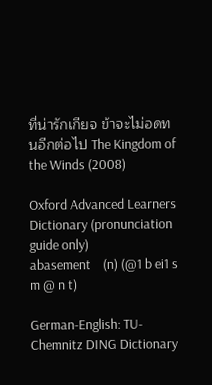ที่น่ารักเกียจ ข้าจะไม่อดทนอีกต่อไป The Kingdom of the Winds (2008)

Oxford Advanced Learners Dictionary (pronunciation guide only)
abasement    (n) (@1 b ei1 s m @ n t)

German-English: TU-Chemnitz DING Dictionary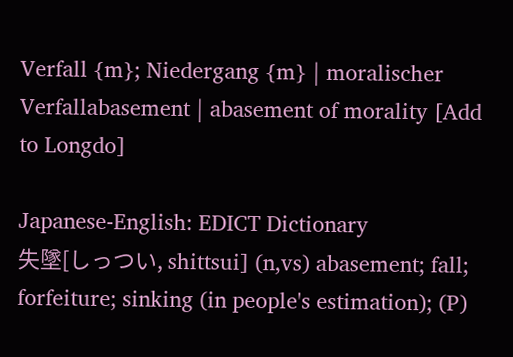Verfall {m}; Niedergang {m} | moralischer Verfallabasement | abasement of morality [Add to Longdo]

Japanese-English: EDICT Dictionary
失墜[しっつい, shittsui] (n,vs) abasement; fall; forfeiture; sinking (in people's estimation); (P)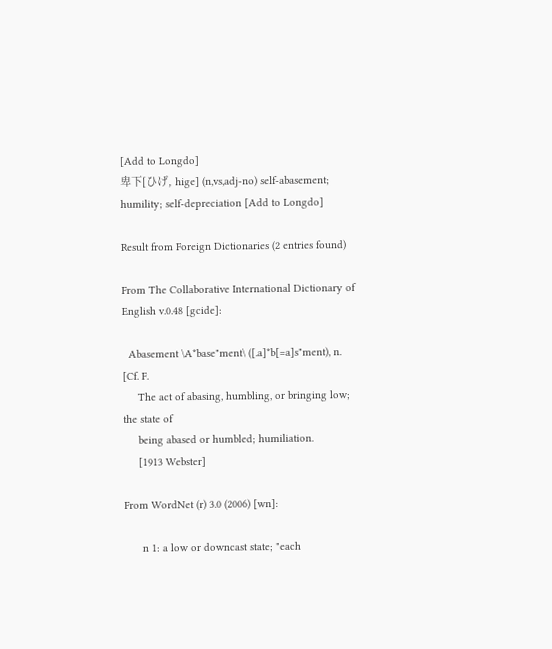[Add to Longdo]
卑下[ひげ, hige] (n,vs,adj-no) self-abasement; humility; self-depreciation [Add to Longdo]

Result from Foreign Dictionaries (2 entries found)

From The Collaborative International Dictionary of English v.0.48 [gcide]:

  Abasement \A*base"ment\ ([.a]*b[=a]s"ment), n. [Cf. F.
     The act of abasing, humbling, or bringing low; the state of
     being abased or humbled; humiliation.
     [1913 Webster]

From WordNet (r) 3.0 (2006) [wn]:

      n 1: a low or downcast state; "each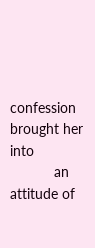confession brought her into
           an attitude of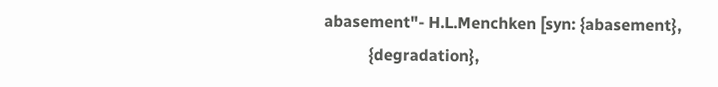abasement"- H.L.Menchken [syn: {abasement},
           {degradation},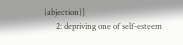{abjection}]
      2: depriving one of self-esteem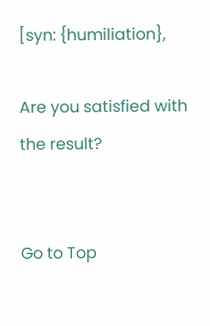[syn: {humiliation},

Are you satisfied with the result?


Go to Top